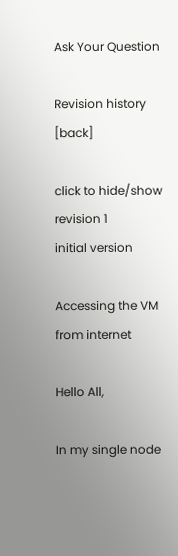Ask Your Question

Revision history [back]

click to hide/show revision 1
initial version

Accessing the VM from internet

Hello All,

In my single node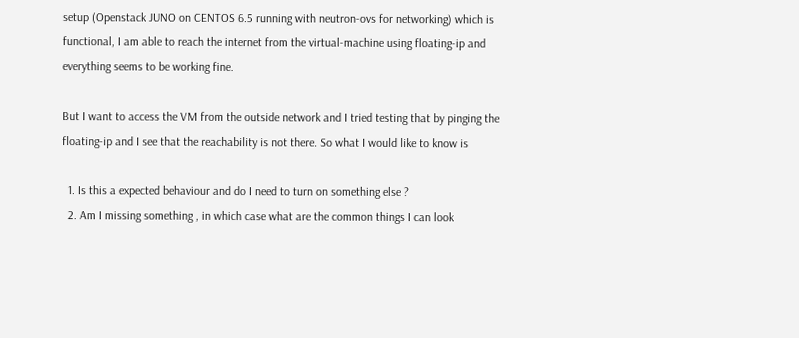setup (Openstack JUNO on CENTOS 6.5 running with neutron-ovs for networking) which is functional, I am able to reach the internet from the virtual-machine using floating-ip and everything seems to be working fine.

But I want to access the VM from the outside network and I tried testing that by pinging the floating-ip and I see that the reachability is not there. So what I would like to know is

  1. Is this a expected behaviour and do I need to turn on something else ?
  2. Am I missing something , in which case what are the common things I can look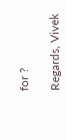for ?

Regards, Vivek